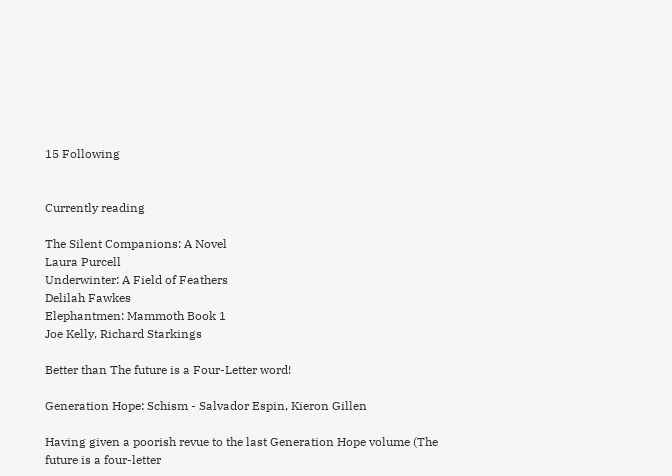15 Following


Currently reading

The Silent Companions: A Novel
Laura Purcell
Underwinter: A Field of Feathers
Delilah Fawkes
Elephantmen: Mammoth Book 1
Joe Kelly, Richard Starkings

Better than The future is a Four-Letter word!

Generation Hope: Schism - Salvador Espin, Kieron Gillen

Having given a poorish revue to the last Generation Hope volume (The future is a four-letter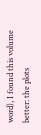word), I found this volume better: the plots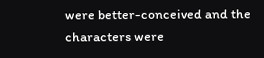were better-conceived and the characters were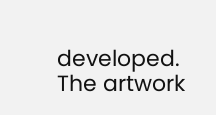developed. The artwork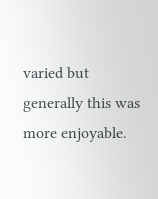varied but generally this was more enjoyable.